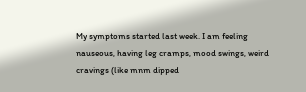My symptoms started last week. I am feeling nauseous, having leg cramps, mood swings, weird cravings (like mnm dipped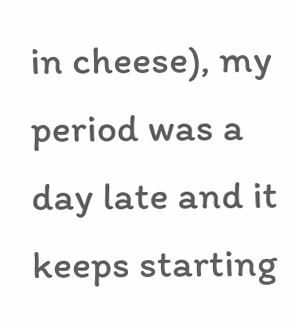in cheese), my period was a day late and it keeps starting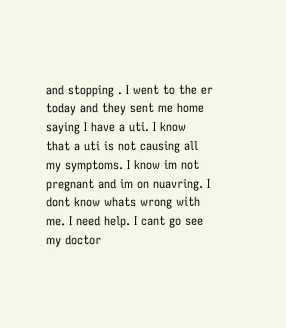and stopping . I went to the er today and they sent me home saying I have a uti. I know that a uti is not causing all my symptoms. I know im not pregnant and im on nuavring. I dont know whats wrong with me. I need help. I cant go see my doctor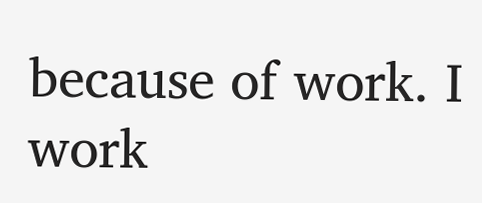because of work. I work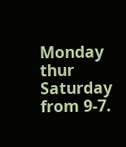Monday thur Saturday from 9-7.